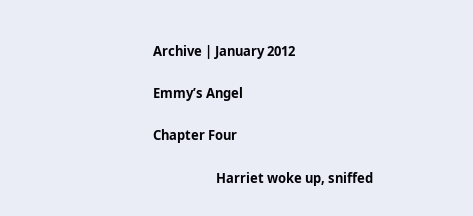Archive | January 2012

Emmy’s Angel

Chapter Four

                     Harriet woke up, sniffed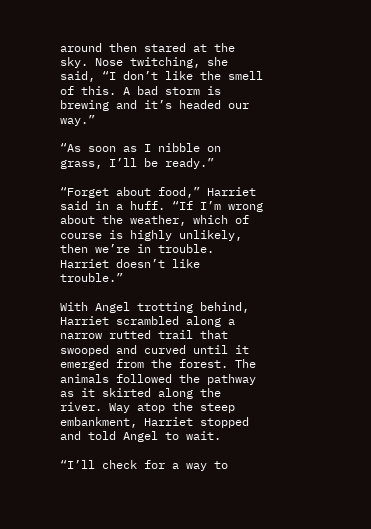around then stared at the sky. Nose twitching, she said, “I don’t like the smell of this. A bad storm is brewing and it’s headed our way.”

“As soon as I nibble on grass, I’ll be ready.”

“Forget about food,” Harriet said in a huff. “If I’m wrong about the weather, which of course is highly unlikely, then we’re in trouble. Harriet doesn’t like trouble.”

With Angel trotting behind, Harriet scrambled along a narrow rutted trail that swooped and curved until it emerged from the forest. The animals followed the pathway as it skirted along the river. Way atop the steep embankment, Harriet stopped and told Angel to wait.

“I’ll check for a way to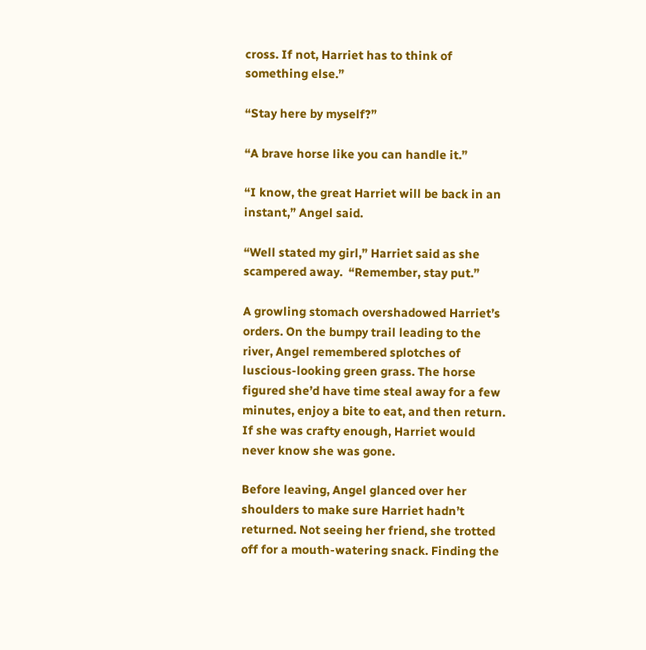cross. If not, Harriet has to think of something else.”

“Stay here by myself?”

“A brave horse like you can handle it.”

“I know, the great Harriet will be back in an instant,” Angel said.

“Well stated my girl,” Harriet said as she scampered away.  “Remember, stay put.”

A growling stomach overshadowed Harriet’s orders. On the bumpy trail leading to the river, Angel remembered splotches of luscious-looking green grass. The horse figured she’d have time steal away for a few minutes, enjoy a bite to eat, and then return. If she was crafty enough, Harriet would never know she was gone.

Before leaving, Angel glanced over her shoulders to make sure Harriet hadn’t returned. Not seeing her friend, she trotted off for a mouth-watering snack. Finding the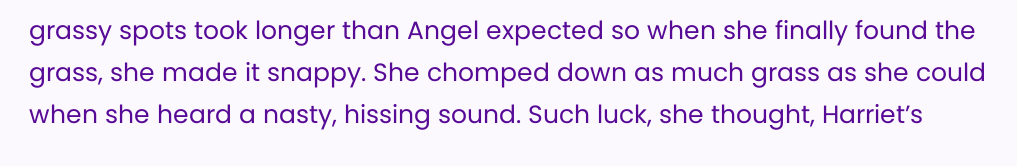grassy spots took longer than Angel expected so when she finally found the grass, she made it snappy. She chomped down as much grass as she could when she heard a nasty, hissing sound. Such luck, she thought, Harriet’s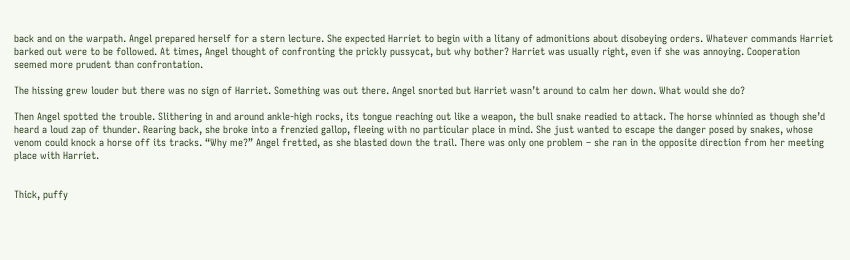back and on the warpath. Angel prepared herself for a stern lecture. She expected Harriet to begin with a litany of admonitions about disobeying orders. Whatever commands Harriet barked out were to be followed. At times, Angel thought of confronting the prickly pussycat, but why bother? Harriet was usually right, even if she was annoying. Cooperation seemed more prudent than confrontation.

The hissing grew louder but there was no sign of Harriet. Something was out there. Angel snorted but Harriet wasn’t around to calm her down. What would she do?

Then Angel spotted the trouble. Slithering in and around ankle-high rocks, its tongue reaching out like a weapon, the bull snake readied to attack. The horse whinnied as though she’d heard a loud zap of thunder. Rearing back, she broke into a frenzied gallop, fleeing with no particular place in mind. She just wanted to escape the danger posed by snakes, whose venom could knock a horse off its tracks. “Why me?” Angel fretted, as she blasted down the trail. There was only one problem – she ran in the opposite direction from her meeting place with Harriet.


Thick, puffy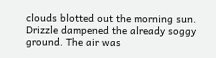clouds blotted out the morning sun.  Drizzle dampened the already soggy ground. The air was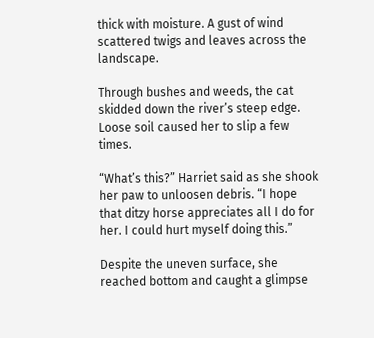thick with moisture. A gust of wind scattered twigs and leaves across the landscape.

Through bushes and weeds, the cat skidded down the river’s steep edge. Loose soil caused her to slip a few times.

“What’s this?” Harriet said as she shook her paw to unloosen debris. “I hope that ditzy horse appreciates all I do for her. I could hurt myself doing this.”

Despite the uneven surface, she reached bottom and caught a glimpse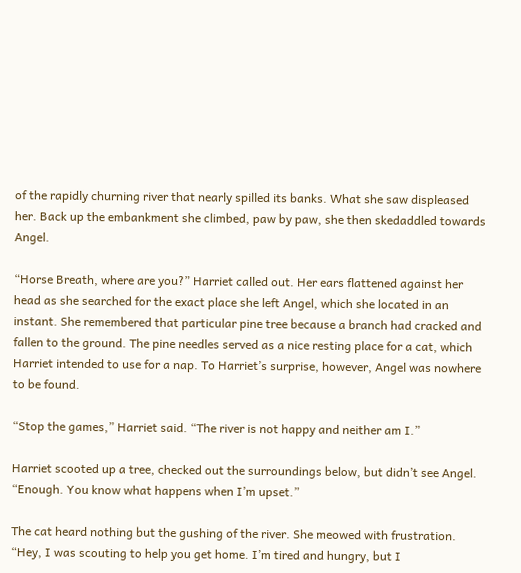of the rapidly churning river that nearly spilled its banks. What she saw displeased her. Back up the embankment she climbed, paw by paw, she then skedaddled towards Angel.

“Horse Breath, where are you?” Harriet called out. Her ears flattened against her head as she searched for the exact place she left Angel, which she located in an instant. She remembered that particular pine tree because a branch had cracked and fallen to the ground. The pine needles served as a nice resting place for a cat, which Harriet intended to use for a nap. To Harriet’s surprise, however, Angel was nowhere to be found.

“Stop the games,” Harriet said. “The river is not happy and neither am I.”

Harriet scooted up a tree, checked out the surroundings below, but didn’t see Angel. “Enough. You know what happens when I’m upset.”

The cat heard nothing but the gushing of the river. She meowed with frustration. “Hey, I was scouting to help you get home. I’m tired and hungry, but I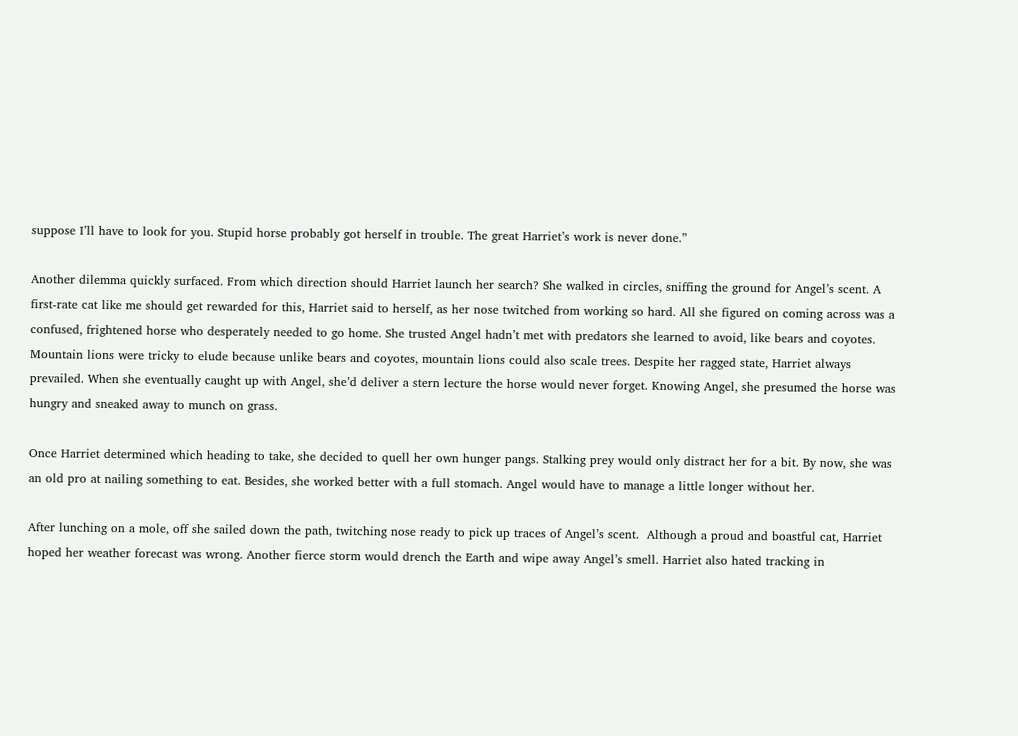suppose I’ll have to look for you. Stupid horse probably got herself in trouble. The great Harriet’s work is never done.”

Another dilemma quickly surfaced. From which direction should Harriet launch her search? She walked in circles, sniffing the ground for Angel’s scent. A first-rate cat like me should get rewarded for this, Harriet said to herself, as her nose twitched from working so hard. All she figured on coming across was a confused, frightened horse who desperately needed to go home. She trusted Angel hadn’t met with predators she learned to avoid, like bears and coyotes. Mountain lions were tricky to elude because unlike bears and coyotes, mountain lions could also scale trees. Despite her ragged state, Harriet always prevailed. When she eventually caught up with Angel, she’d deliver a stern lecture the horse would never forget. Knowing Angel, she presumed the horse was hungry and sneaked away to munch on grass.

Once Harriet determined which heading to take, she decided to quell her own hunger pangs. Stalking prey would only distract her for a bit. By now, she was an old pro at nailing something to eat. Besides, she worked better with a full stomach. Angel would have to manage a little longer without her.

After lunching on a mole, off she sailed down the path, twitching nose ready to pick up traces of Angel’s scent.  Although a proud and boastful cat, Harriet hoped her weather forecast was wrong. Another fierce storm would drench the Earth and wipe away Angel’s smell. Harriet also hated tracking in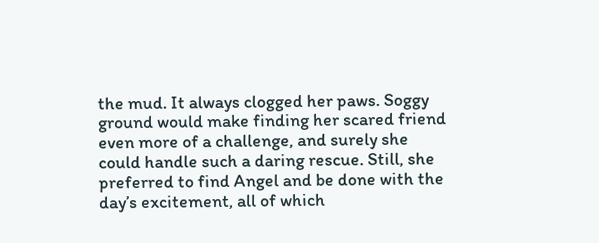the mud. It always clogged her paws. Soggy ground would make finding her scared friend even more of a challenge, and surely she could handle such a daring rescue. Still, she preferred to find Angel and be done with the day’s excitement, all of which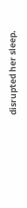disrupted her sleep.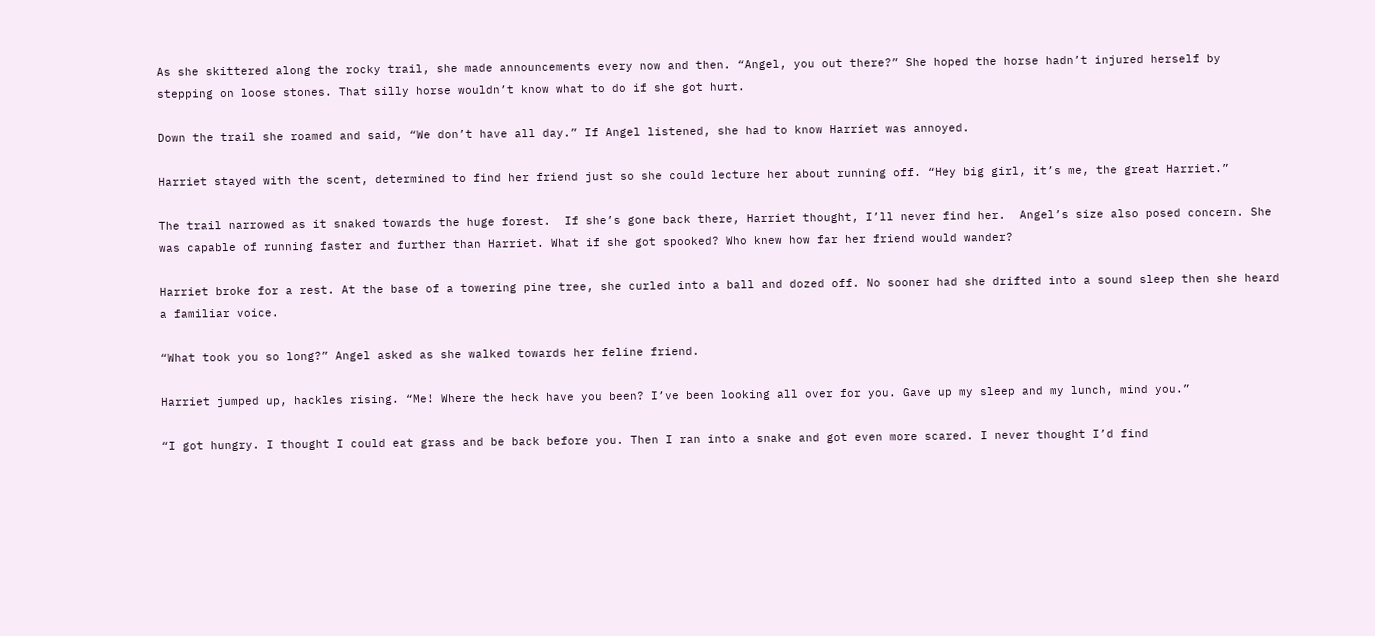As she skittered along the rocky trail, she made announcements every now and then. “Angel, you out there?” She hoped the horse hadn’t injured herself by stepping on loose stones. That silly horse wouldn’t know what to do if she got hurt.

Down the trail she roamed and said, “We don’t have all day.” If Angel listened, she had to know Harriet was annoyed.

Harriet stayed with the scent, determined to find her friend just so she could lecture her about running off. “Hey big girl, it’s me, the great Harriet.”

The trail narrowed as it snaked towards the huge forest.  If she’s gone back there, Harriet thought, I’ll never find her.  Angel’s size also posed concern. She was capable of running faster and further than Harriet. What if she got spooked? Who knew how far her friend would wander?

Harriet broke for a rest. At the base of a towering pine tree, she curled into a ball and dozed off. No sooner had she drifted into a sound sleep then she heard a familiar voice.

“What took you so long?” Angel asked as she walked towards her feline friend.

Harriet jumped up, hackles rising. “Me! Where the heck have you been? I’ve been looking all over for you. Gave up my sleep and my lunch, mind you.”

“I got hungry. I thought I could eat grass and be back before you. Then I ran into a snake and got even more scared. I never thought I’d find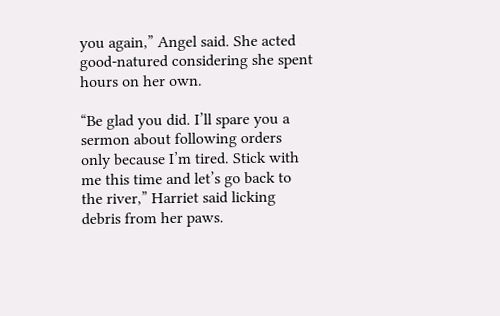you again,” Angel said. She acted good-natured considering she spent hours on her own.

“Be glad you did. I’ll spare you a sermon about following orders only because I’m tired. Stick with me this time and let’s go back to the river,” Harriet said licking debris from her paws.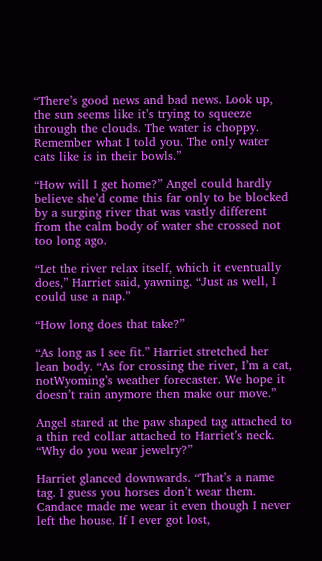“There’s good news and bad news. Look up, the sun seems like it’s trying to squeeze through the clouds. The water is choppy. Remember what I told you. The only water cats like is in their bowls.”

“How will I get home?” Angel could hardly believe she’d come this far only to be blocked by a surging river that was vastly different from the calm body of water she crossed not too long ago.

“Let the river relax itself, which it eventually does,” Harriet said, yawning. “Just as well, I could use a nap.”

“How long does that take?”

“As long as I see fit.” Harriet stretched her lean body. “As for crossing the river, I’m a cat, notWyoming’s weather forecaster. We hope it doesn’t rain anymore then make our move.”

Angel stared at the paw shaped tag attached to a thin red collar attached to Harriet’s neck. “Why do you wear jewelry?”

Harriet glanced downwards. “That’s a name tag. I guess you horses don’t wear them. Candace made me wear it even though I never left the house. If I ever got lost,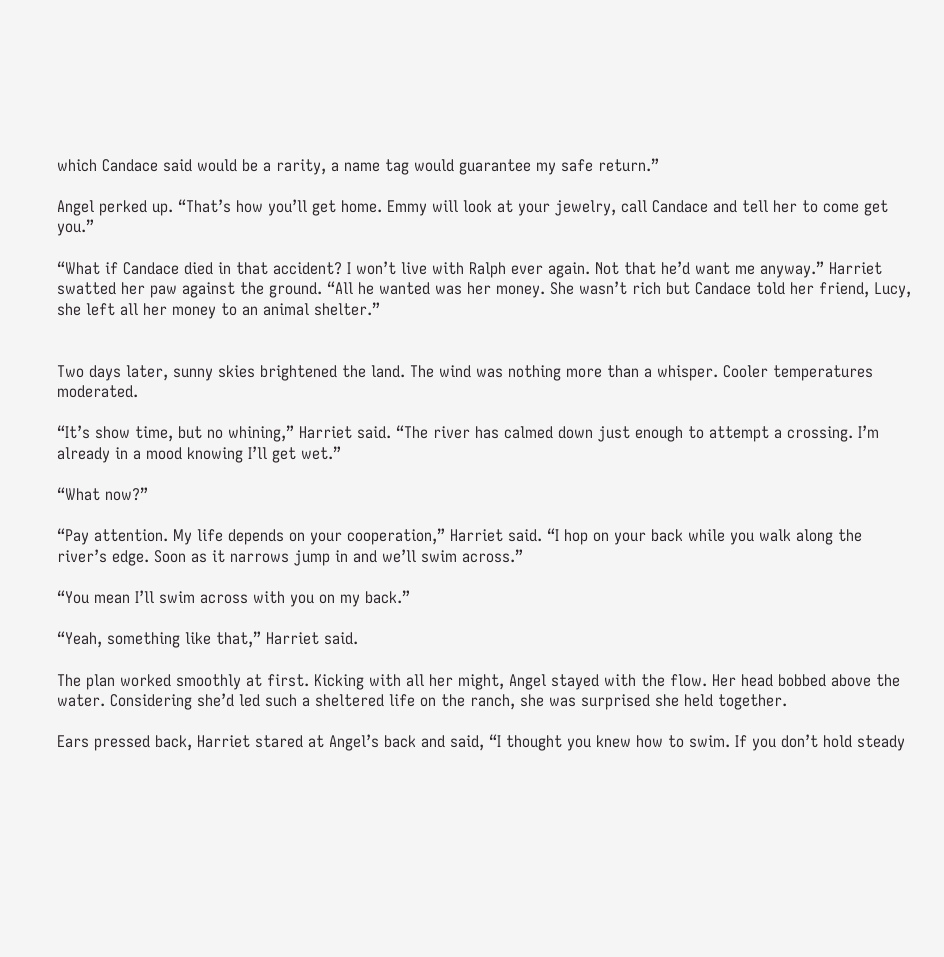which Candace said would be a rarity, a name tag would guarantee my safe return.”

Angel perked up. “That’s how you’ll get home. Emmy will look at your jewelry, call Candace and tell her to come get you.”

“What if Candace died in that accident? I won’t live with Ralph ever again. Not that he’d want me anyway.” Harriet swatted her paw against the ground. “All he wanted was her money. She wasn’t rich but Candace told her friend, Lucy, she left all her money to an animal shelter.”


Two days later, sunny skies brightened the land. The wind was nothing more than a whisper. Cooler temperatures moderated.

“It’s show time, but no whining,” Harriet said. “The river has calmed down just enough to attempt a crossing. I’m already in a mood knowing I’ll get wet.”

“What now?”

“Pay attention. My life depends on your cooperation,” Harriet said. “I hop on your back while you walk along the river’s edge. Soon as it narrows jump in and we’ll swim across.”

“You mean I’ll swim across with you on my back.”

“Yeah, something like that,” Harriet said.

The plan worked smoothly at first. Kicking with all her might, Angel stayed with the flow. Her head bobbed above the water. Considering she’d led such a sheltered life on the ranch, she was surprised she held together.

Ears pressed back, Harriet stared at Angel’s back and said, “I thought you knew how to swim. If you don’t hold steady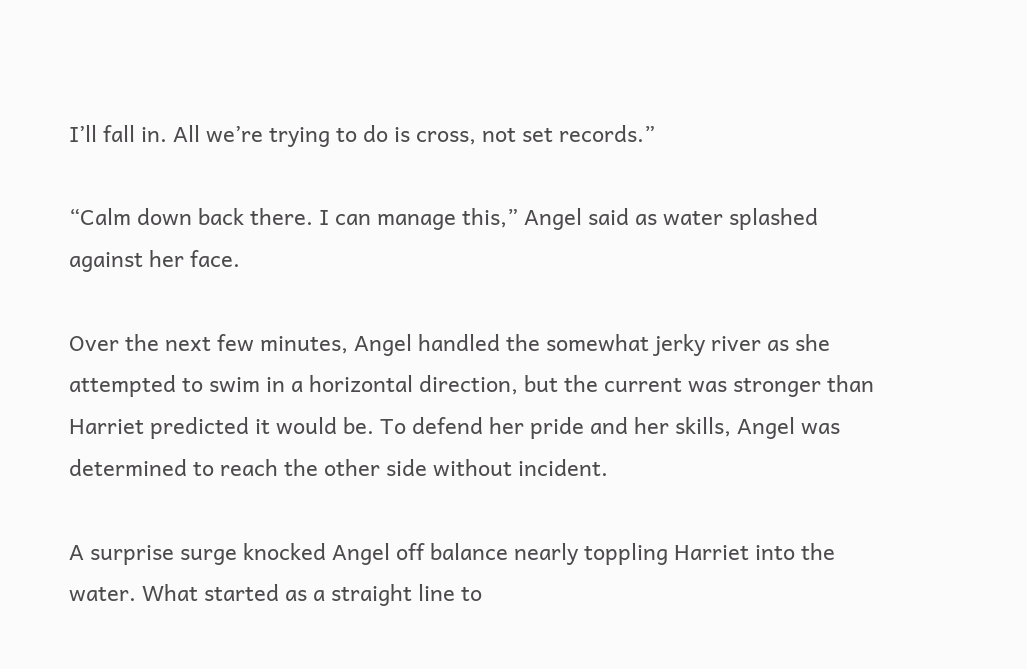I’ll fall in. All we’re trying to do is cross, not set records.”

“Calm down back there. I can manage this,” Angel said as water splashed against her face.

Over the next few minutes, Angel handled the somewhat jerky river as she attempted to swim in a horizontal direction, but the current was stronger than Harriet predicted it would be. To defend her pride and her skills, Angel was determined to reach the other side without incident.

A surprise surge knocked Angel off balance nearly toppling Harriet into the water. What started as a straight line to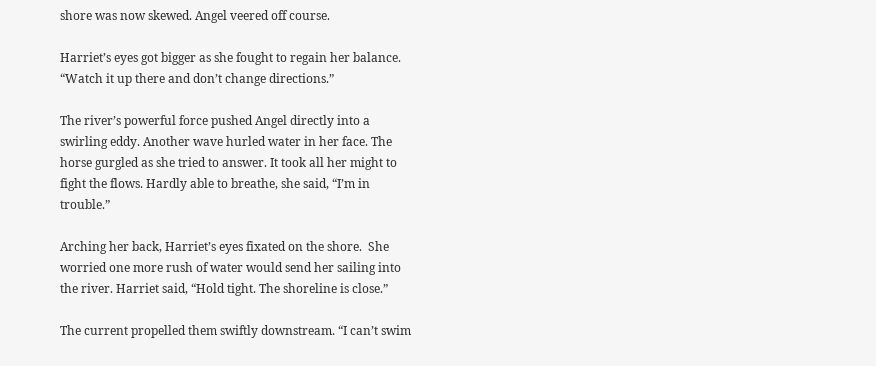shore was now skewed. Angel veered off course.

Harriet’s eyes got bigger as she fought to regain her balance. “Watch it up there and don’t change directions.”

The river’s powerful force pushed Angel directly into a swirling eddy. Another wave hurled water in her face. The horse gurgled as she tried to answer. It took all her might to fight the flows. Hardly able to breathe, she said, “I’m in trouble.”

Arching her back, Harriet’s eyes fixated on the shore.  She worried one more rush of water would send her sailing into the river. Harriet said, “Hold tight. The shoreline is close.”

The current propelled them swiftly downstream. “I can’t swim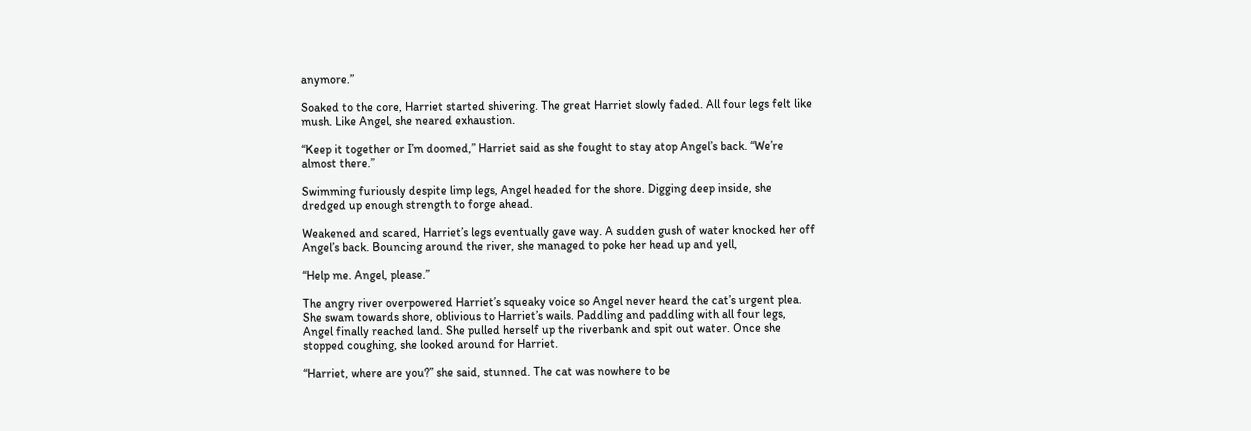anymore.”

Soaked to the core, Harriet started shivering. The great Harriet slowly faded. All four legs felt like mush. Like Angel, she neared exhaustion.

“Keep it together or I’m doomed,” Harriet said as she fought to stay atop Angel’s back. “We’re almost there.”

Swimming furiously despite limp legs, Angel headed for the shore. Digging deep inside, she dredged up enough strength to forge ahead.

Weakened and scared, Harriet’s legs eventually gave way. A sudden gush of water knocked her off Angel’s back. Bouncing around the river, she managed to poke her head up and yell,

“Help me. Angel, please.”

The angry river overpowered Harriet’s squeaky voice so Angel never heard the cat’s urgent plea. She swam towards shore, oblivious to Harriet’s wails. Paddling and paddling with all four legs, Angel finally reached land. She pulled herself up the riverbank and spit out water. Once she stopped coughing, she looked around for Harriet.

“Harriet, where are you?” she said, stunned. The cat was nowhere to be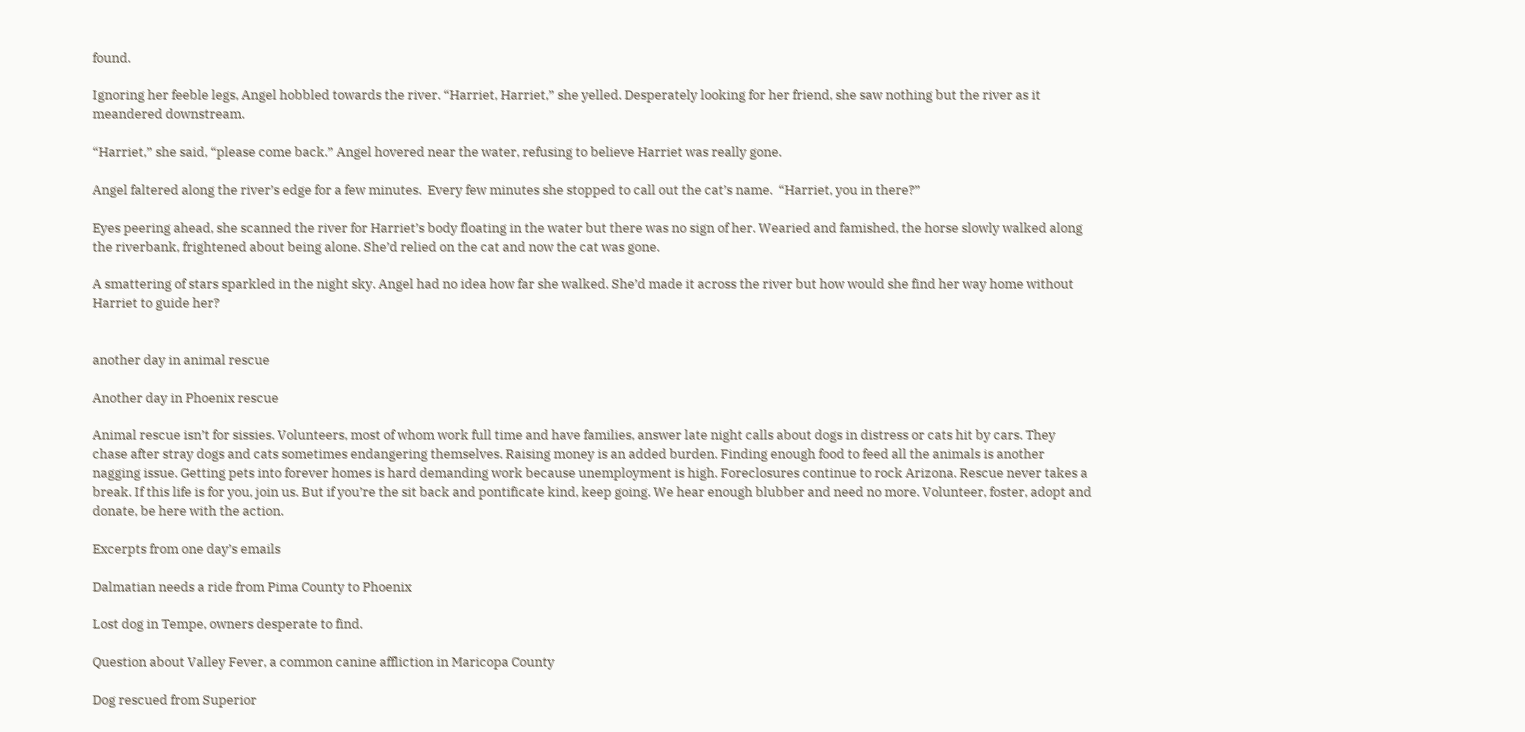found.

Ignoring her feeble legs, Angel hobbled towards the river. “Harriet, Harriet,” she yelled. Desperately looking for her friend, she saw nothing but the river as it meandered downstream.

“Harriet,” she said, “please come back.” Angel hovered near the water, refusing to believe Harriet was really gone.

Angel faltered along the river’s edge for a few minutes.  Every few minutes she stopped to call out the cat’s name.  “Harriet, you in there?”

Eyes peering ahead, she scanned the river for Harriet’s body floating in the water but there was no sign of her. Wearied and famished, the horse slowly walked along the riverbank, frightened about being alone. She’d relied on the cat and now the cat was gone.

A smattering of stars sparkled in the night sky. Angel had no idea how far she walked. She’d made it across the river but how would she find her way home without Harriet to guide her?


another day in animal rescue

Another day in Phoenix rescue

Animal rescue isn’t for sissies. Volunteers, most of whom work full time and have families, answer late night calls about dogs in distress or cats hit by cars. They chase after stray dogs and cats sometimes endangering themselves. Raising money is an added burden. Finding enough food to feed all the animals is another nagging issue. Getting pets into forever homes is hard demanding work because unemployment is high. Foreclosures continue to rock Arizona. Rescue never takes a break. If this life is for you, join us. But if you’re the sit back and pontificate kind, keep going. We hear enough blubber and need no more. Volunteer, foster, adopt and donate, be here with the action.

Excerpts from one day’s emails

Dalmatian needs a ride from Pima County to Phoenix

Lost dog in Tempe, owners desperate to find.

Question about Valley Fever, a common canine affliction in Maricopa County

Dog rescued from Superior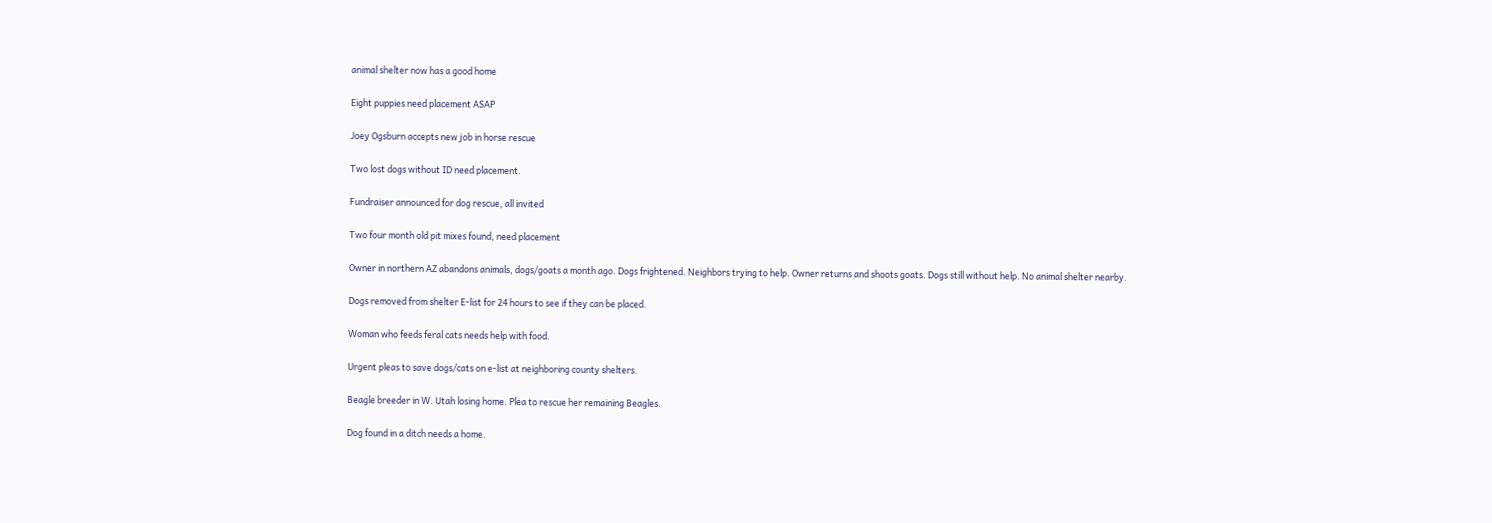animal shelter now has a good home

Eight puppies need placement ASAP

Joey Ogsburn accepts new job in horse rescue

Two lost dogs without ID need placement.

Fundraiser announced for dog rescue, all invited

Two four month old pit mixes found, need placement

Owner in northern AZ abandons animals, dogs/goats a month ago. Dogs frightened. Neighbors trying to help. Owner returns and shoots goats. Dogs still without help. No animal shelter nearby.

Dogs removed from shelter E-list for 24 hours to see if they can be placed.

Woman who feeds feral cats needs help with food.

Urgent pleas to save dogs/cats on e-list at neighboring county shelters.

Beagle breeder in W. Utah losing home. Plea to rescue her remaining Beagles.

Dog found in a ditch needs a home.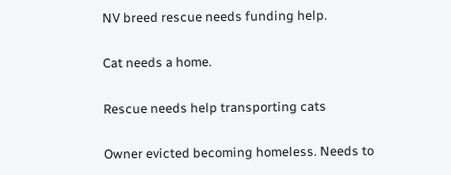NV breed rescue needs funding help.

Cat needs a home.

Rescue needs help transporting cats

Owner evicted becoming homeless. Needs to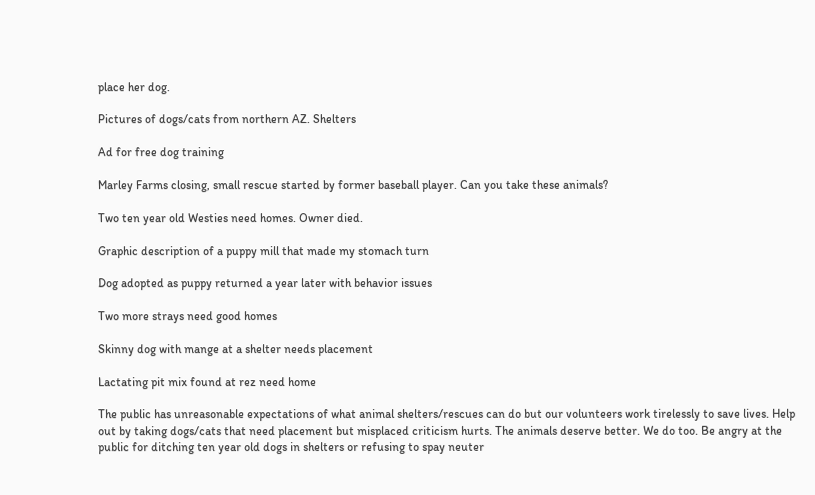place her dog.

Pictures of dogs/cats from northern AZ. Shelters

Ad for free dog training

Marley Farms closing, small rescue started by former baseball player. Can you take these animals?

Two ten year old Westies need homes. Owner died.

Graphic description of a puppy mill that made my stomach turn

Dog adopted as puppy returned a year later with behavior issues

Two more strays need good homes

Skinny dog with mange at a shelter needs placement

Lactating pit mix found at rez need home

The public has unreasonable expectations of what animal shelters/rescues can do but our volunteers work tirelessly to save lives. Help out by taking dogs/cats that need placement but misplaced criticism hurts. The animals deserve better. We do too. Be angry at the public for ditching ten year old dogs in shelters or refusing to spay neuter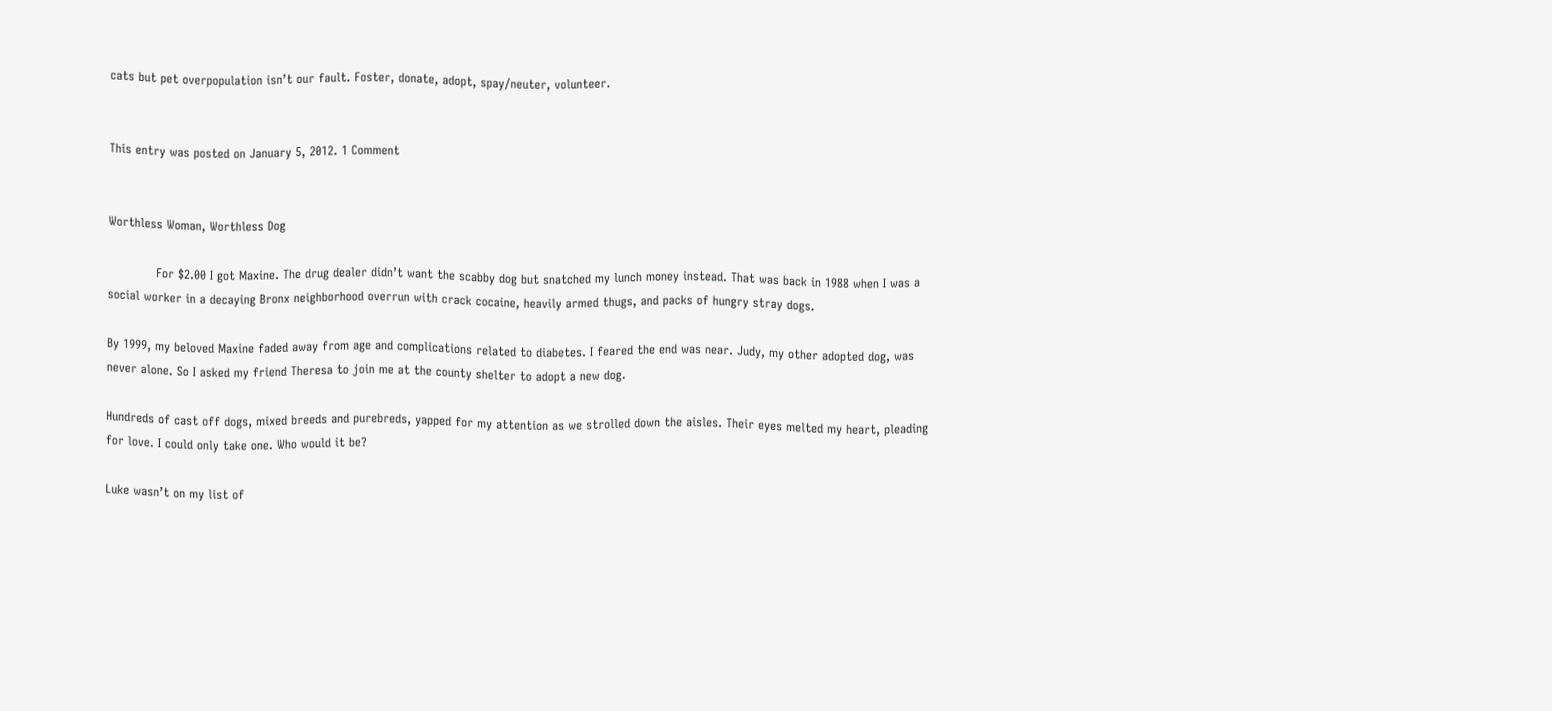cats but pet overpopulation isn’t our fault. Foster, donate, adopt, spay/neuter, volunteer.


This entry was posted on January 5, 2012. 1 Comment


Worthless Woman, Worthless Dog

            For $2.00 I got Maxine. The drug dealer didn’t want the scabby dog but snatched my lunch money instead. That was back in 1988 when I was a social worker in a decaying Bronx neighborhood overrun with crack cocaine, heavily armed thugs, and packs of hungry stray dogs.

By 1999, my beloved Maxine faded away from age and complications related to diabetes. I feared the end was near. Judy, my other adopted dog, was never alone. So I asked my friend Theresa to join me at the county shelter to adopt a new dog.

Hundreds of cast off dogs, mixed breeds and purebreds, yapped for my attention as we strolled down the aisles. Their eyes melted my heart, pleading for love. I could only take one. Who would it be?

Luke wasn’t on my list of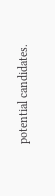potential candidates.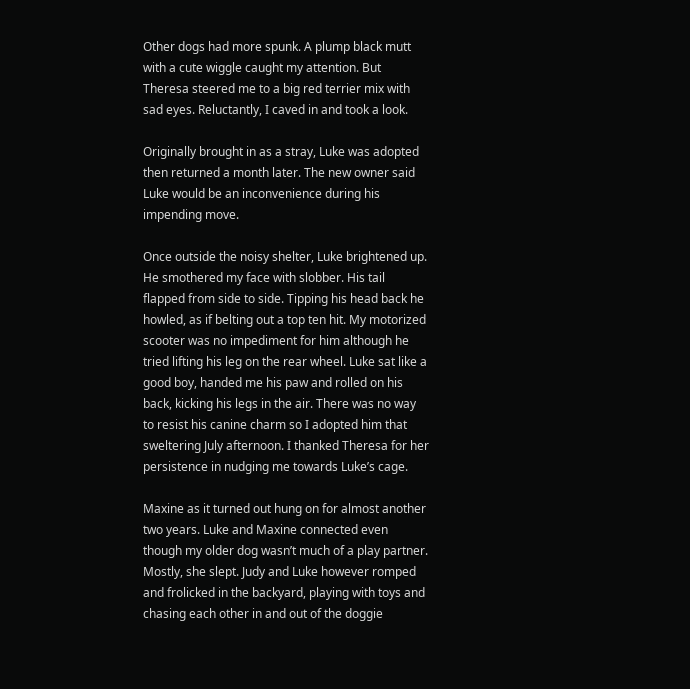Other dogs had more spunk. A plump black mutt with a cute wiggle caught my attention. But Theresa steered me to a big red terrier mix with sad eyes. Reluctantly, I caved in and took a look.

Originally brought in as a stray, Luke was adopted then returned a month later. The new owner said Luke would be an inconvenience during his impending move.

Once outside the noisy shelter, Luke brightened up. He smothered my face with slobber. His tail flapped from side to side. Tipping his head back he howled, as if belting out a top ten hit. My motorized scooter was no impediment for him although he tried lifting his leg on the rear wheel. Luke sat like a good boy, handed me his paw and rolled on his back, kicking his legs in the air. There was no way to resist his canine charm so I adopted him that sweltering July afternoon. I thanked Theresa for her persistence in nudging me towards Luke’s cage.

Maxine as it turned out hung on for almost another two years. Luke and Maxine connected even though my older dog wasn’t much of a play partner. Mostly, she slept. Judy and Luke however romped and frolicked in the backyard, playing with toys and chasing each other in and out of the doggie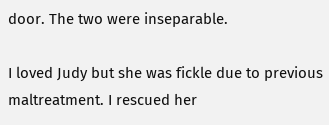door. The two were inseparable.

I loved Judy but she was fickle due to previous maltreatment. I rescued her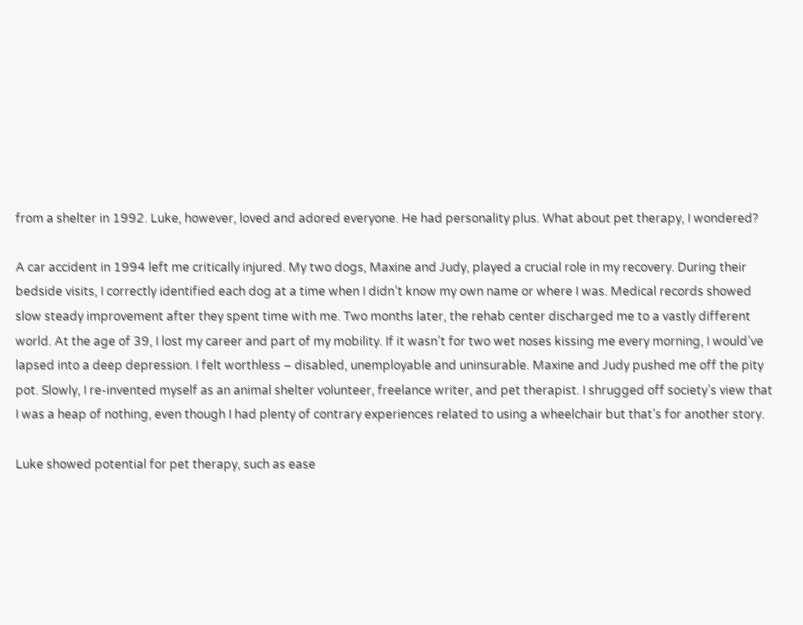from a shelter in 1992. Luke, however, loved and adored everyone. He had personality plus. What about pet therapy, I wondered?

A car accident in 1994 left me critically injured. My two dogs, Maxine and Judy, played a crucial role in my recovery. During their bedside visits, I correctly identified each dog at a time when I didn’t know my own name or where I was. Medical records showed slow steady improvement after they spent time with me. Two months later, the rehab center discharged me to a vastly different world. At the age of 39, I lost my career and part of my mobility. If it wasn’t for two wet noses kissing me every morning, I would’ve lapsed into a deep depression. I felt worthless – disabled, unemployable and uninsurable. Maxine and Judy pushed me off the pity pot. Slowly, I re-invented myself as an animal shelter volunteer, freelance writer, and pet therapist. I shrugged off society’s view that I was a heap of nothing, even though I had plenty of contrary experiences related to using a wheelchair but that’s for another story.

Luke showed potential for pet therapy, such as ease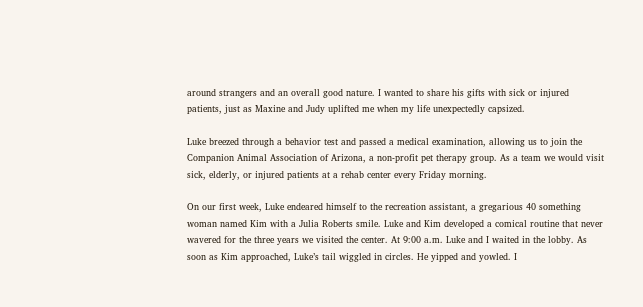around strangers and an overall good nature. I wanted to share his gifts with sick or injured patients, just as Maxine and Judy uplifted me when my life unexpectedly capsized.

Luke breezed through a behavior test and passed a medical examination, allowing us to join the Companion Animal Association of Arizona, a non-profit pet therapy group. As a team we would visit sick, elderly, or injured patients at a rehab center every Friday morning.

On our first week, Luke endeared himself to the recreation assistant, a gregarious 40 something woman named Kim with a Julia Roberts smile. Luke and Kim developed a comical routine that never wavered for the three years we visited the center. At 9:00 a.m. Luke and I waited in the lobby. As soon as Kim approached, Luke’s tail wiggled in circles. He yipped and yowled. I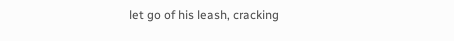let go of his leash, cracking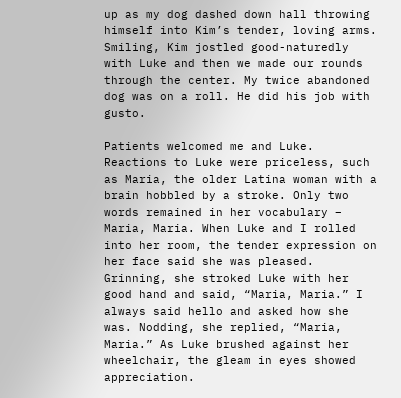up as my dog dashed down hall throwing himself into Kim’s tender, loving arms. Smiling, Kim jostled good-naturedly with Luke and then we made our rounds through the center. My twice abandoned dog was on a roll. He did his job with gusto.

Patients welcomed me and Luke. Reactions to Luke were priceless, such as Maria, the older Latina woman with a brain hobbled by a stroke. Only two words remained in her vocabulary – Maria, Maria. When Luke and I rolled into her room, the tender expression on her face said she was pleased. Grinning, she stroked Luke with her good hand and said, “Maria, Maria.” I always said hello and asked how she was. Nodding, she replied, “Maria, Maria.” As Luke brushed against her wheelchair, the gleam in eyes showed appreciation.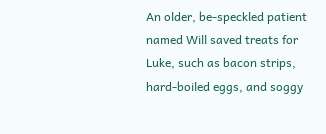An older, be-speckled patient named Will saved treats for Luke, such as bacon strips, hard-boiled eggs, and soggy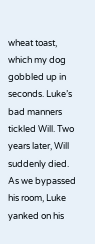wheat toast, which my dog gobbled up in seconds. Luke’s bad manners tickled Will. Two years later, Will suddenly died. As we bypassed his room, Luke yanked on his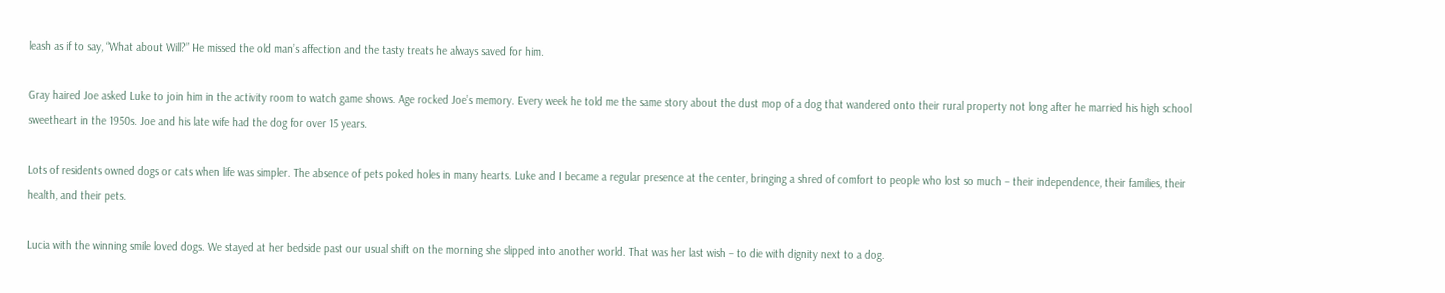leash as if to say, “What about Will?” He missed the old man’s affection and the tasty treats he always saved for him.

Gray haired Joe asked Luke to join him in the activity room to watch game shows. Age rocked Joe’s memory. Every week he told me the same story about the dust mop of a dog that wandered onto their rural property not long after he married his high school sweetheart in the 1950s. Joe and his late wife had the dog for over 15 years.

Lots of residents owned dogs or cats when life was simpler. The absence of pets poked holes in many hearts. Luke and I became a regular presence at the center, bringing a shred of comfort to people who lost so much – their independence, their families, their health, and their pets.

Lucia with the winning smile loved dogs. We stayed at her bedside past our usual shift on the morning she slipped into another world. That was her last wish – to die with dignity next to a dog.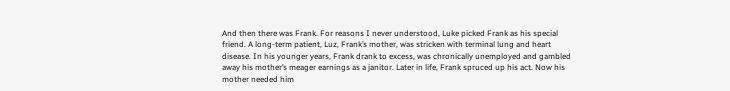And then there was Frank. For reasons I never understood, Luke picked Frank as his special friend. A long-term patient, Luz, Frank’s mother, was stricken with terminal lung and heart disease. In his younger years, Frank drank to excess, was chronically unemployed and gambled away his mother’s meager earnings as a janitor. Later in life, Frank spruced up his act. Now his mother needed him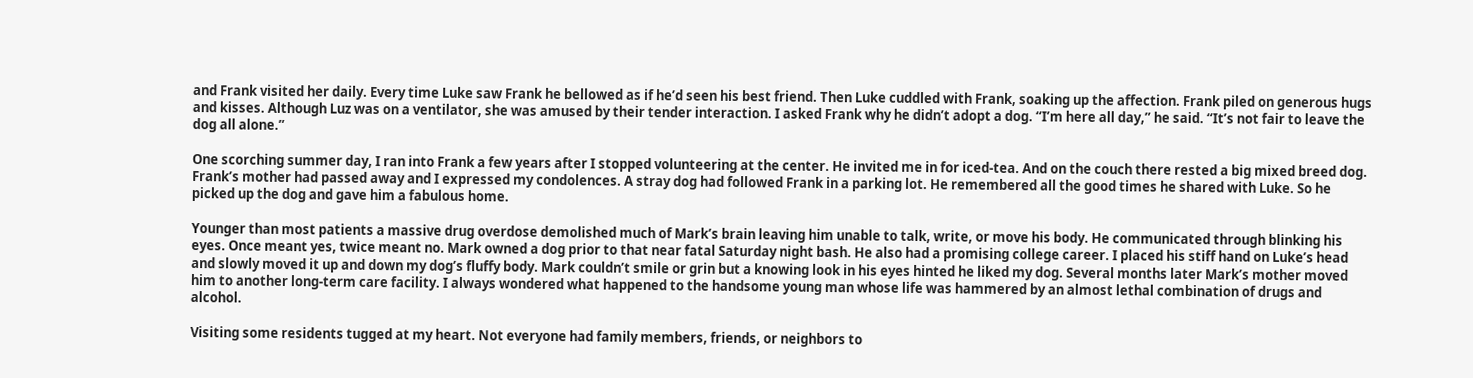and Frank visited her daily. Every time Luke saw Frank he bellowed as if he’d seen his best friend. Then Luke cuddled with Frank, soaking up the affection. Frank piled on generous hugs and kisses. Although Luz was on a ventilator, she was amused by their tender interaction. I asked Frank why he didn’t adopt a dog. “I’m here all day,” he said. “It’s not fair to leave the dog all alone.”

One scorching summer day, I ran into Frank a few years after I stopped volunteering at the center. He invited me in for iced-tea. And on the couch there rested a big mixed breed dog. Frank’s mother had passed away and I expressed my condolences. A stray dog had followed Frank in a parking lot. He remembered all the good times he shared with Luke. So he picked up the dog and gave him a fabulous home.

Younger than most patients a massive drug overdose demolished much of Mark’s brain leaving him unable to talk, write, or move his body. He communicated through blinking his eyes. Once meant yes, twice meant no. Mark owned a dog prior to that near fatal Saturday night bash. He also had a promising college career. I placed his stiff hand on Luke’s head and slowly moved it up and down my dog’s fluffy body. Mark couldn’t smile or grin but a knowing look in his eyes hinted he liked my dog. Several months later Mark’s mother moved him to another long-term care facility. I always wondered what happened to the handsome young man whose life was hammered by an almost lethal combination of drugs and alcohol.

Visiting some residents tugged at my heart. Not everyone had family members, friends, or neighbors to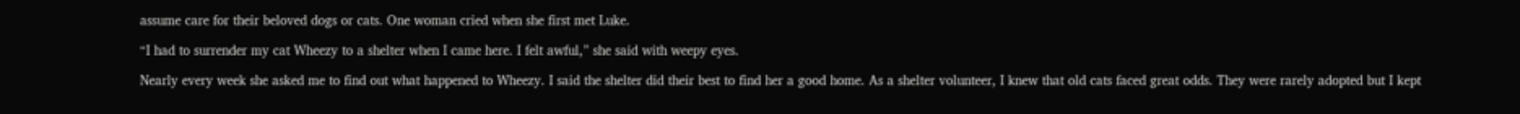assume care for their beloved dogs or cats. One woman cried when she first met Luke.

“I had to surrender my cat Wheezy to a shelter when I came here. I felt awful,” she said with weepy eyes.

Nearly every week she asked me to find out what happened to Wheezy. I said the shelter did their best to find her a good home. As a shelter volunteer, I knew that old cats faced great odds. They were rarely adopted but I kept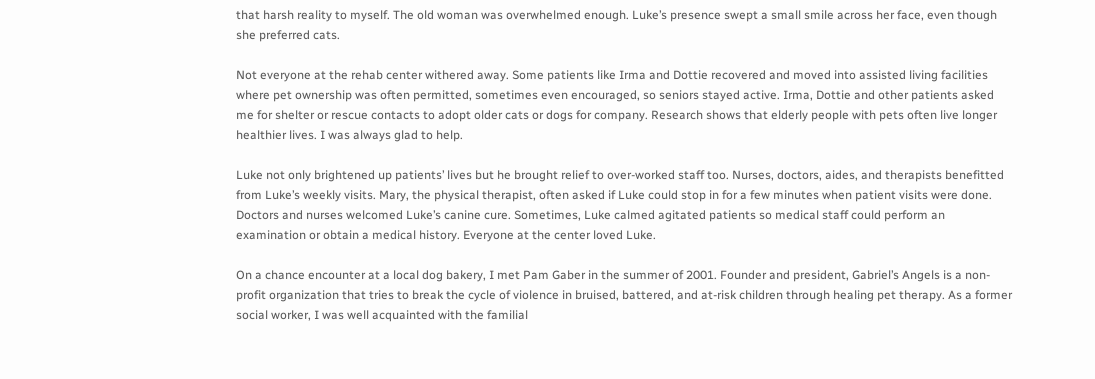that harsh reality to myself. The old woman was overwhelmed enough. Luke’s presence swept a small smile across her face, even though she preferred cats.

Not everyone at the rehab center withered away. Some patients like Irma and Dottie recovered and moved into assisted living facilities where pet ownership was often permitted, sometimes even encouraged, so seniors stayed active. Irma, Dottie and other patients asked me for shelter or rescue contacts to adopt older cats or dogs for company. Research shows that elderly people with pets often live longer healthier lives. I was always glad to help.

Luke not only brightened up patients’ lives but he brought relief to over-worked staff too. Nurses, doctors, aides, and therapists benefitted from Luke’s weekly visits. Mary, the physical therapist, often asked if Luke could stop in for a few minutes when patient visits were done. Doctors and nurses welcomed Luke’s canine cure. Sometimes, Luke calmed agitated patients so medical staff could perform an examination or obtain a medical history. Everyone at the center loved Luke.

On a chance encounter at a local dog bakery, I met Pam Gaber in the summer of 2001. Founder and president, Gabriel’s Angels is a non-profit organization that tries to break the cycle of violence in bruised, battered, and at-risk children through healing pet therapy. As a former social worker, I was well acquainted with the familial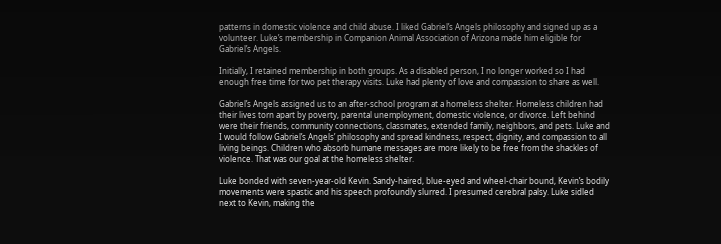patterns in domestic violence and child abuse. I liked Gabriel’s Angels philosophy and signed up as a volunteer. Luke’s membership in Companion Animal Association of Arizona made him eligible for Gabriel’s Angels.

Initially, I retained membership in both groups. As a disabled person, I no longer worked so I had enough free time for two pet therapy visits. Luke had plenty of love and compassion to share as well.

Gabriel’s Angels assigned us to an after-school program at a homeless shelter. Homeless children had their lives torn apart by poverty, parental unemployment, domestic violence, or divorce. Left behind were their friends, community connections, classmates, extended family, neighbors, and pets. Luke and I would follow Gabriel’s Angels’ philosophy and spread kindness, respect, dignity, and compassion to all living beings. Children who absorb humane messages are more likely to be free from the shackles of violence. That was our goal at the homeless shelter.

Luke bonded with seven-year-old Kevin. Sandy-haired, blue-eyed and wheel-chair bound, Kevin’s bodily movements were spastic and his speech profoundly slurred. I presumed cerebral palsy. Luke sidled next to Kevin, making the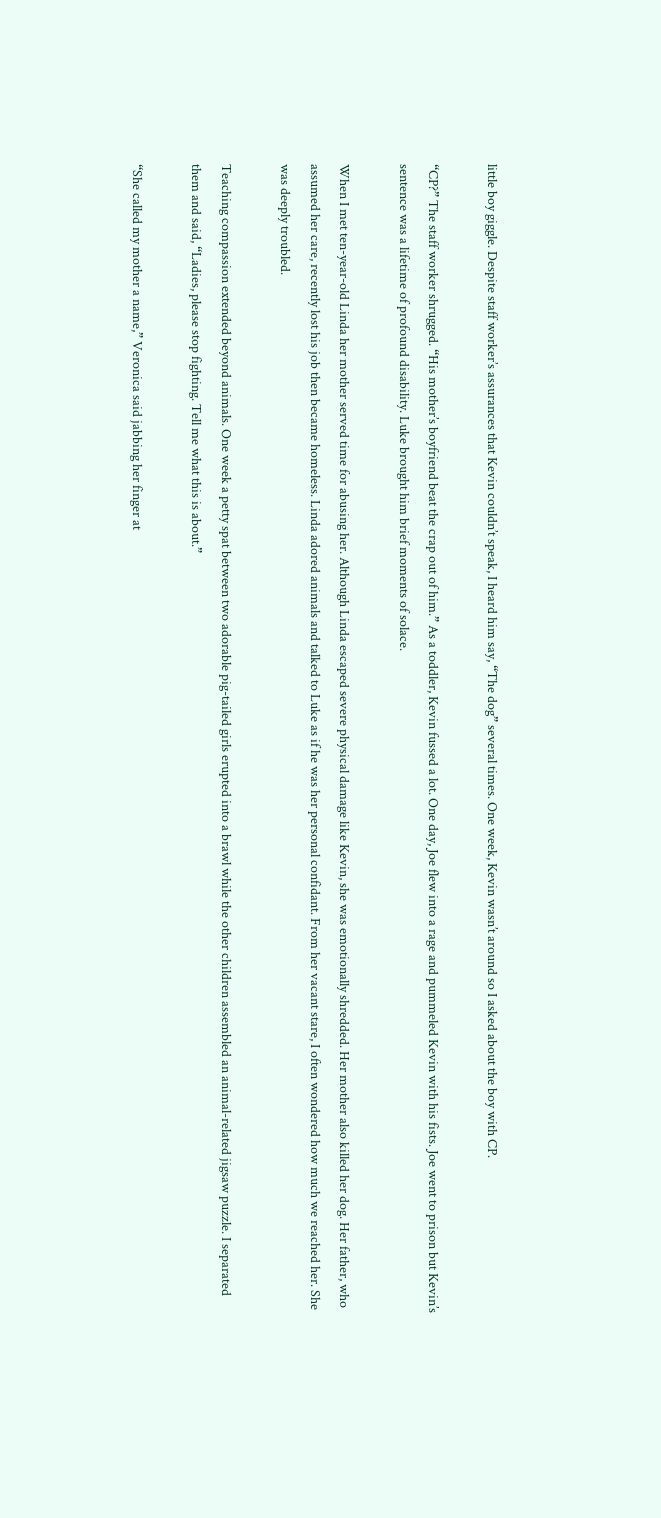little boy giggle. Despite staff worker’s assurances that Kevin couldn’t speak, I heard him say, “The dog” several times. One week, Kevin wasn’t around so I asked about the boy with CP.

“CP?” The staff worker shrugged. “His mother’s boyfriend beat the crap out of him.” As a toddler, Kevin fussed a lot. One day, Joe flew into a rage and pummeled Kevin with his fists. Joe went to prison but Kevin’s sentence was a lifetime of profound disability. Luke brought him brief moments of solace.

When I met ten-year-old Linda her mother served time for abusing her. Although Linda escaped severe physical damage like Kevin, she was emotionally shredded. Her mother also killed her dog. Her father, who assumed her care, recently lost his job then became homeless. Linda adored animals and talked to Luke as if he was her personal confidant. From her vacant stare, I often wondered how much we reached her. She was deeply troubled.

Teaching compassion extended beyond animals. One week a petty spat between two adorable pig-tailed girls erupted into a brawl while the other children assembled an animal-related jigsaw puzzle. I separated them and said, “Ladies, please stop fighting. Tell me what this is about.”

“She called my mother a name,” Veronica said jabbing her finger at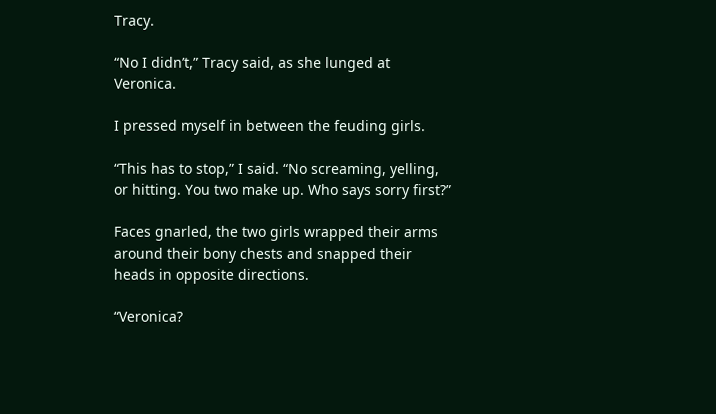Tracy.

“No I didn’t,” Tracy said, as she lunged at Veronica.

I pressed myself in between the feuding girls.

“This has to stop,” I said. “No screaming, yelling, or hitting. You two make up. Who says sorry first?”

Faces gnarled, the two girls wrapped their arms around their bony chests and snapped their heads in opposite directions.

“Veronica?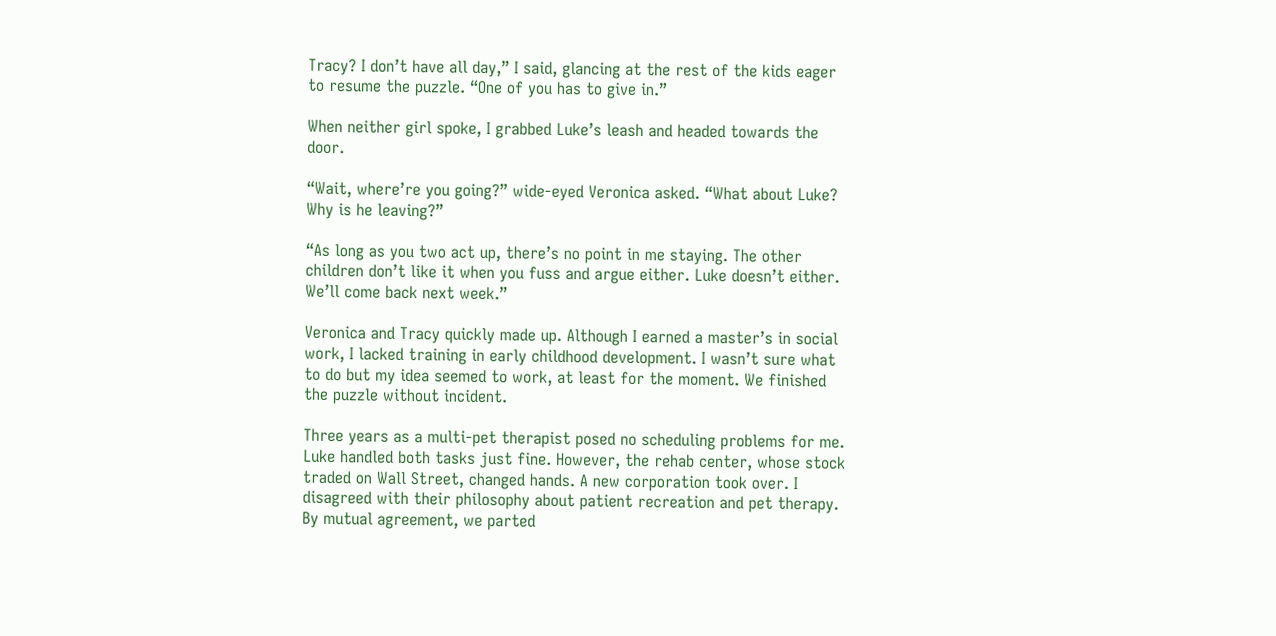Tracy? I don’t have all day,” I said, glancing at the rest of the kids eager to resume the puzzle. “One of you has to give in.”

When neither girl spoke, I grabbed Luke’s leash and headed towards the door.

“Wait, where’re you going?” wide-eyed Veronica asked. “What about Luke? Why is he leaving?”

“As long as you two act up, there’s no point in me staying. The other children don’t like it when you fuss and argue either. Luke doesn’t either. We’ll come back next week.”

Veronica and Tracy quickly made up. Although I earned a master’s in social work, I lacked training in early childhood development. I wasn’t sure what to do but my idea seemed to work, at least for the moment. We finished the puzzle without incident.

Three years as a multi-pet therapist posed no scheduling problems for me. Luke handled both tasks just fine. However, the rehab center, whose stock traded on Wall Street, changed hands. A new corporation took over. I disagreed with their philosophy about patient recreation and pet therapy. By mutual agreement, we parted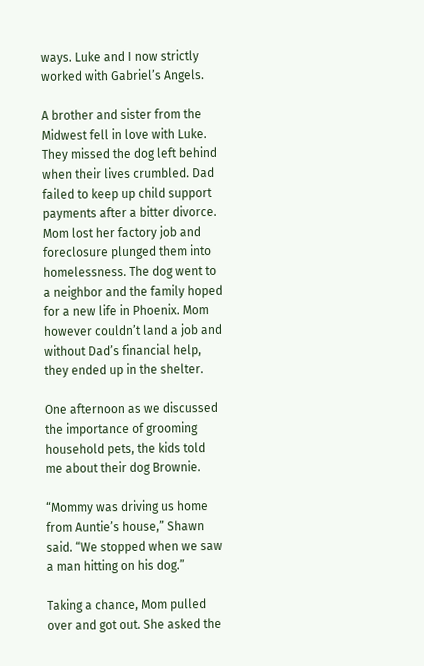ways. Luke and I now strictly worked with Gabriel’s Angels.

A brother and sister from the Midwest fell in love with Luke. They missed the dog left behind when their lives crumbled. Dad failed to keep up child support payments after a bitter divorce. Mom lost her factory job and foreclosure plunged them into homelessness. The dog went to a neighbor and the family hoped for a new life in Phoenix. Mom however couldn’t land a job and without Dad’s financial help, they ended up in the shelter.

One afternoon as we discussed the importance of grooming household pets, the kids told me about their dog Brownie.

“Mommy was driving us home from Auntie’s house,” Shawn said. “We stopped when we saw a man hitting on his dog.”

Taking a chance, Mom pulled over and got out. She asked the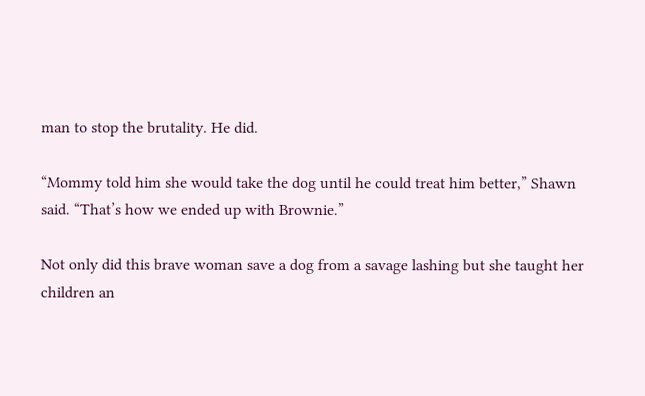man to stop the brutality. He did.

“Mommy told him she would take the dog until he could treat him better,” Shawn said. “That’s how we ended up with Brownie.”

Not only did this brave woman save a dog from a savage lashing but she taught her children an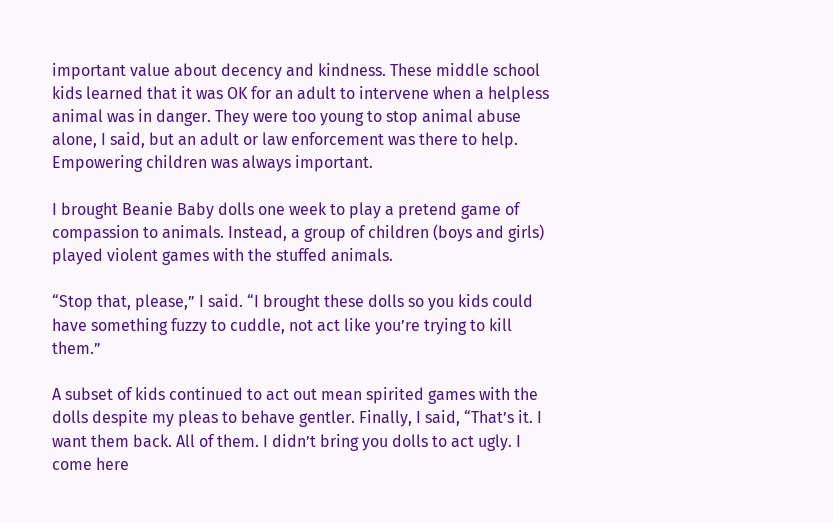important value about decency and kindness. These middle school kids learned that it was OK for an adult to intervene when a helpless animal was in danger. They were too young to stop animal abuse alone, I said, but an adult or law enforcement was there to help. Empowering children was always important.

I brought Beanie Baby dolls one week to play a pretend game of compassion to animals. Instead, a group of children (boys and girls) played violent games with the stuffed animals.

“Stop that, please,” I said. “I brought these dolls so you kids could have something fuzzy to cuddle, not act like you’re trying to kill them.”

A subset of kids continued to act out mean spirited games with the dolls despite my pleas to behave gentler. Finally, I said, “That’s it. I want them back. All of them. I didn’t bring you dolls to act ugly. I come here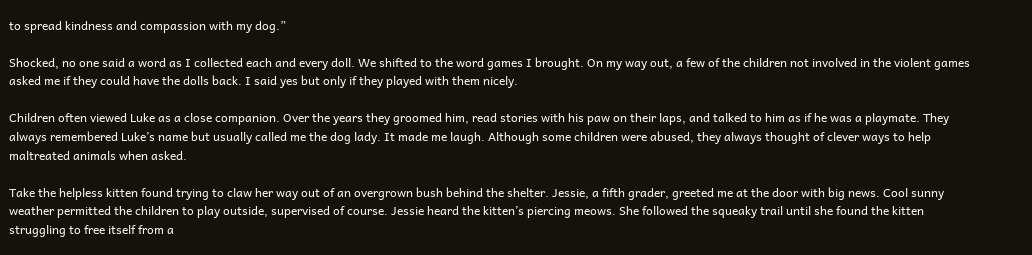to spread kindness and compassion with my dog.”

Shocked, no one said a word as I collected each and every doll. We shifted to the word games I brought. On my way out, a few of the children not involved in the violent games asked me if they could have the dolls back. I said yes but only if they played with them nicely.

Children often viewed Luke as a close companion. Over the years they groomed him, read stories with his paw on their laps, and talked to him as if he was a playmate. They always remembered Luke’s name but usually called me the dog lady. It made me laugh. Although some children were abused, they always thought of clever ways to help maltreated animals when asked.

Take the helpless kitten found trying to claw her way out of an overgrown bush behind the shelter. Jessie, a fifth grader, greeted me at the door with big news. Cool sunny weather permitted the children to play outside, supervised of course. Jessie heard the kitten’s piercing meows. She followed the squeaky trail until she found the kitten struggling to free itself from a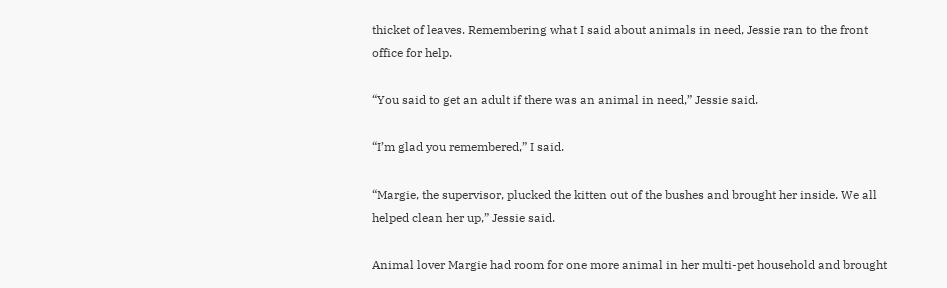thicket of leaves. Remembering what I said about animals in need, Jessie ran to the front office for help.

“You said to get an adult if there was an animal in need,” Jessie said.

“I’m glad you remembered,” I said.

“Margie, the supervisor, plucked the kitten out of the bushes and brought her inside. We all helped clean her up,” Jessie said.

Animal lover Margie had room for one more animal in her multi-pet household and brought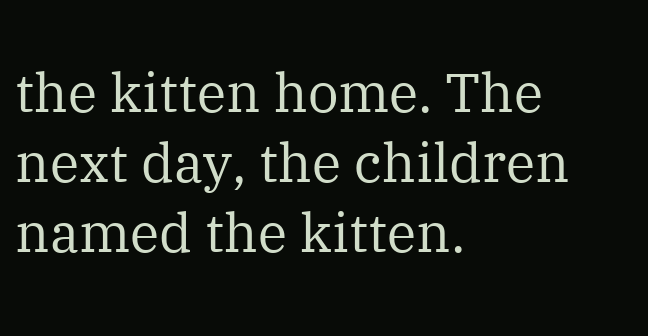the kitten home. The next day, the children named the kitten.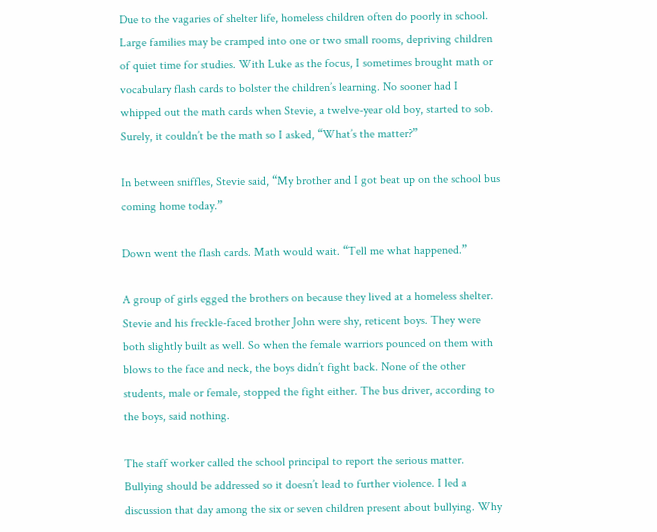Due to the vagaries of shelter life, homeless children often do poorly in school. Large families may be cramped into one or two small rooms, depriving children of quiet time for studies. With Luke as the focus, I sometimes brought math or vocabulary flash cards to bolster the children’s learning. No sooner had I whipped out the math cards when Stevie, a twelve-year old boy, started to sob. Surely, it couldn’t be the math so I asked, “What’s the matter?”

In between sniffles, Stevie said, “My brother and I got beat up on the school bus coming home today.”

Down went the flash cards. Math would wait. “Tell me what happened.”

A group of girls egged the brothers on because they lived at a homeless shelter. Stevie and his freckle-faced brother John were shy, reticent boys. They were both slightly built as well. So when the female warriors pounced on them with blows to the face and neck, the boys didn’t fight back. None of the other students, male or female, stopped the fight either. The bus driver, according to the boys, said nothing.

The staff worker called the school principal to report the serious matter. Bullying should be addressed so it doesn’t lead to further violence. I led a discussion that day among the six or seven children present about bullying. Why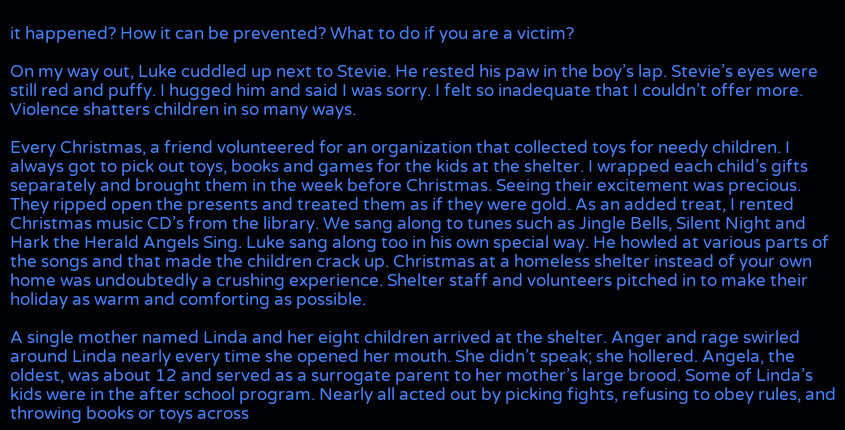it happened? How it can be prevented? What to do if you are a victim?

On my way out, Luke cuddled up next to Stevie. He rested his paw in the boy’s lap. Stevie’s eyes were still red and puffy. I hugged him and said I was sorry. I felt so inadequate that I couldn’t offer more. Violence shatters children in so many ways.

Every Christmas, a friend volunteered for an organization that collected toys for needy children. I always got to pick out toys, books and games for the kids at the shelter. I wrapped each child’s gifts separately and brought them in the week before Christmas. Seeing their excitement was precious. They ripped open the presents and treated them as if they were gold. As an added treat, I rented Christmas music CD’s from the library. We sang along to tunes such as Jingle Bells, Silent Night and Hark the Herald Angels Sing. Luke sang along too in his own special way. He howled at various parts of the songs and that made the children crack up. Christmas at a homeless shelter instead of your own home was undoubtedly a crushing experience. Shelter staff and volunteers pitched in to make their holiday as warm and comforting as possible.

A single mother named Linda and her eight children arrived at the shelter. Anger and rage swirled around Linda nearly every time she opened her mouth. She didn’t speak; she hollered. Angela, the oldest, was about 12 and served as a surrogate parent to her mother’s large brood. Some of Linda’s kids were in the after school program. Nearly all acted out by picking fights, refusing to obey rules, and throwing books or toys across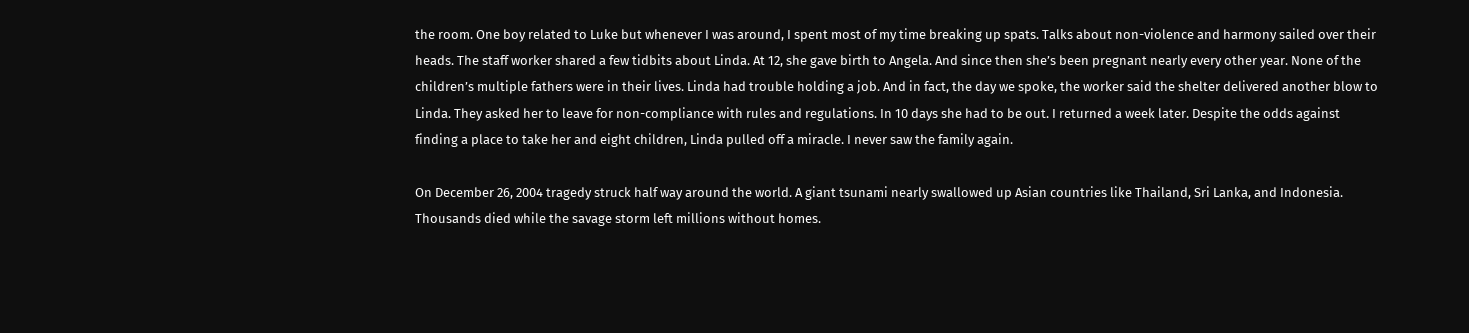the room. One boy related to Luke but whenever I was around, I spent most of my time breaking up spats. Talks about non-violence and harmony sailed over their heads. The staff worker shared a few tidbits about Linda. At 12, she gave birth to Angela. And since then she’s been pregnant nearly every other year. None of the children’s multiple fathers were in their lives. Linda had trouble holding a job. And in fact, the day we spoke, the worker said the shelter delivered another blow to Linda. They asked her to leave for non-compliance with rules and regulations. In 10 days she had to be out. I returned a week later. Despite the odds against finding a place to take her and eight children, Linda pulled off a miracle. I never saw the family again.

On December 26, 2004 tragedy struck half way around the world. A giant tsunami nearly swallowed up Asian countries like Thailand, Sri Lanka, and Indonesia. Thousands died while the savage storm left millions without homes.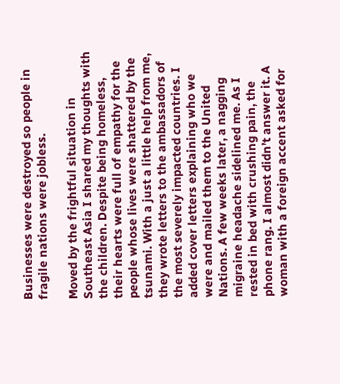Businesses were destroyed so people in fragile nations were jobless.

Moved by the frightful situation in Southeast Asia I shared my thoughts with the children. Despite being homeless, their hearts were full of empathy for the people whose lives were shattered by the tsunami. With a just a little help from me, they wrote letters to the ambassadors of the most severely impacted countries. I added cover letters explaining who we were and mailed them to the United Nations. A few weeks later, a nagging migraine headache sidelined me. As I rested in bed with crushing pain, the phone rang. I almost didn’t answer it. A woman with a foreign accent asked for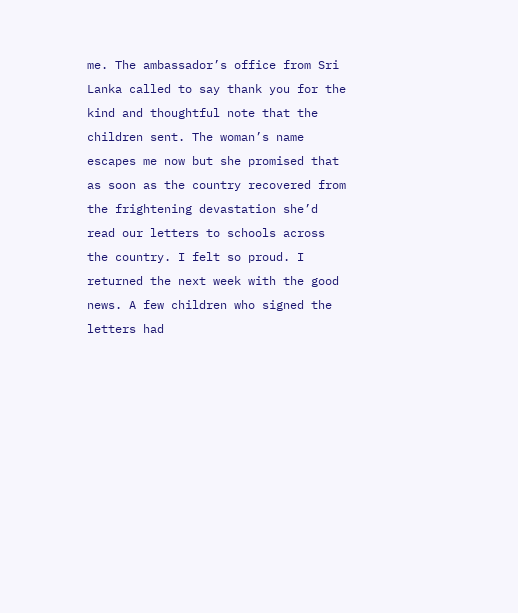me. The ambassador’s office from Sri Lanka called to say thank you for the kind and thoughtful note that the children sent. The woman’s name escapes me now but she promised that as soon as the country recovered from the frightening devastation she’d read our letters to schools across the country. I felt so proud. I returned the next week with the good news. A few children who signed the letters had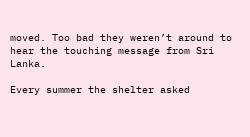moved. Too bad they weren’t around to hear the touching message from Sri Lanka.

Every summer the shelter asked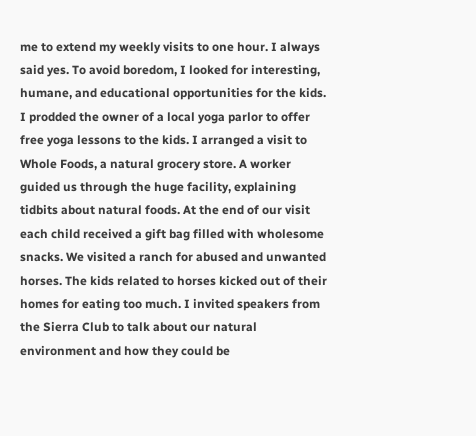me to extend my weekly visits to one hour. I always said yes. To avoid boredom, I looked for interesting, humane, and educational opportunities for the kids. I prodded the owner of a local yoga parlor to offer free yoga lessons to the kids. I arranged a visit to Whole Foods, a natural grocery store. A worker guided us through the huge facility, explaining tidbits about natural foods. At the end of our visit each child received a gift bag filled with wholesome snacks. We visited a ranch for abused and unwanted horses. The kids related to horses kicked out of their homes for eating too much. I invited speakers from the Sierra Club to talk about our natural environment and how they could be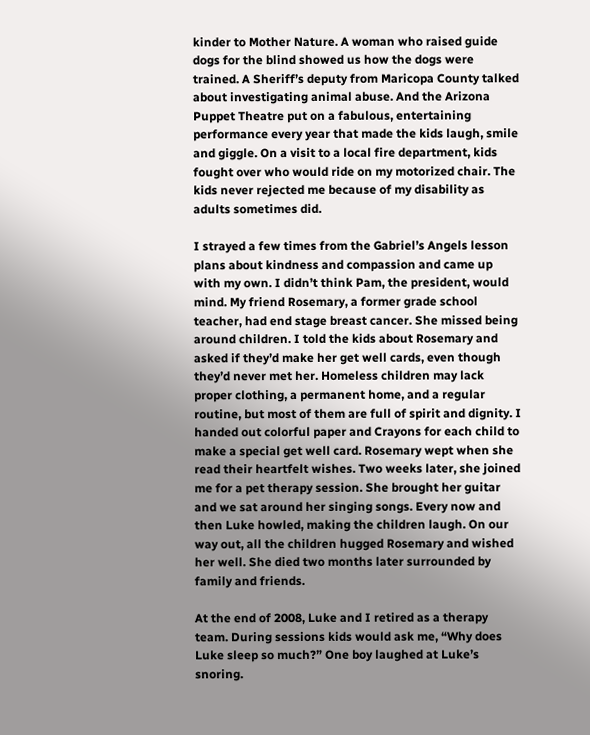kinder to Mother Nature. A woman who raised guide dogs for the blind showed us how the dogs were trained. A Sheriff’s deputy from Maricopa County talked about investigating animal abuse. And the Arizona Puppet Theatre put on a fabulous, entertaining performance every year that made the kids laugh, smile and giggle. On a visit to a local fire department, kids fought over who would ride on my motorized chair. The kids never rejected me because of my disability as adults sometimes did.

I strayed a few times from the Gabriel’s Angels lesson plans about kindness and compassion and came up with my own. I didn’t think Pam, the president, would mind. My friend Rosemary, a former grade school teacher, had end stage breast cancer. She missed being around children. I told the kids about Rosemary and asked if they’d make her get well cards, even though they’d never met her. Homeless children may lack proper clothing, a permanent home, and a regular routine, but most of them are full of spirit and dignity. I handed out colorful paper and Crayons for each child to make a special get well card. Rosemary wept when she read their heartfelt wishes. Two weeks later, she joined me for a pet therapy session. She brought her guitar and we sat around her singing songs. Every now and then Luke howled, making the children laugh. On our way out, all the children hugged Rosemary and wished her well. She died two months later surrounded by family and friends.

At the end of 2008, Luke and I retired as a therapy team. During sessions kids would ask me, “Why does Luke sleep so much?” One boy laughed at Luke’s snoring.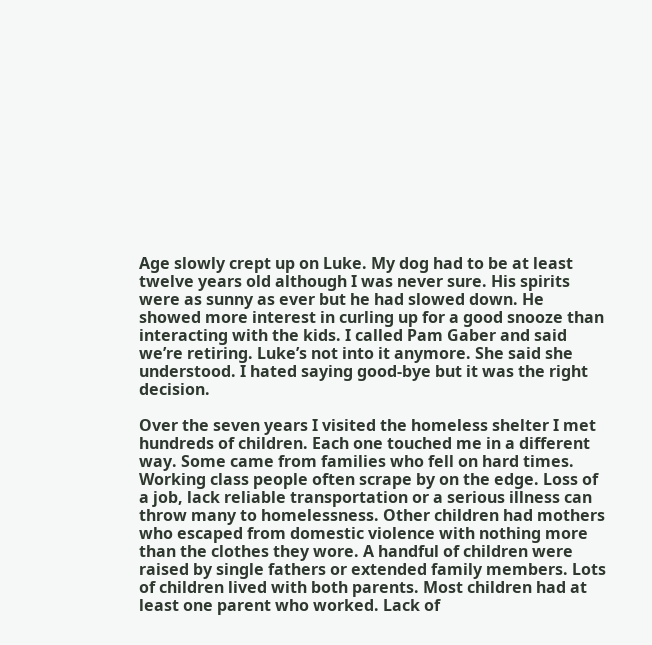Age slowly crept up on Luke. My dog had to be at least twelve years old although I was never sure. His spirits were as sunny as ever but he had slowed down. He showed more interest in curling up for a good snooze than interacting with the kids. I called Pam Gaber and said we’re retiring. Luke’s not into it anymore. She said she understood. I hated saying good-bye but it was the right decision.

Over the seven years I visited the homeless shelter I met hundreds of children. Each one touched me in a different way. Some came from families who fell on hard times. Working class people often scrape by on the edge. Loss of a job, lack reliable transportation or a serious illness can throw many to homelessness. Other children had mothers who escaped from domestic violence with nothing more than the clothes they wore. A handful of children were raised by single fathers or extended family members. Lots of children lived with both parents. Most children had at least one parent who worked. Lack of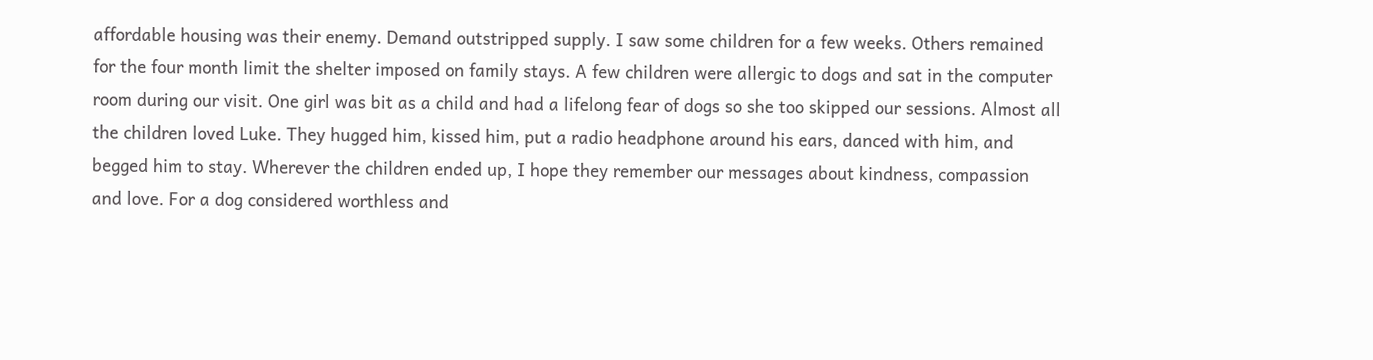affordable housing was their enemy. Demand outstripped supply. I saw some children for a few weeks. Others remained for the four month limit the shelter imposed on family stays. A few children were allergic to dogs and sat in the computer room during our visit. One girl was bit as a child and had a lifelong fear of dogs so she too skipped our sessions. Almost all the children loved Luke. They hugged him, kissed him, put a radio headphone around his ears, danced with him, and begged him to stay. Wherever the children ended up, I hope they remember our messages about kindness, compassion and love. For a dog considered worthless and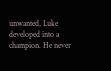unwanted, Luke developed into a champion. He never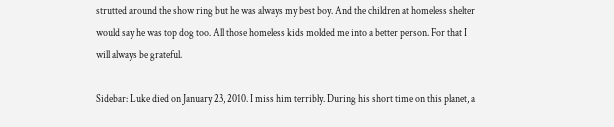strutted around the show ring but he was always my best boy. And the children at homeless shelter would say he was top dog too. All those homeless kids molded me into a better person. For that I will always be grateful.

Sidebar: Luke died on January 23, 2010. I miss him terribly. During his short time on this planet, a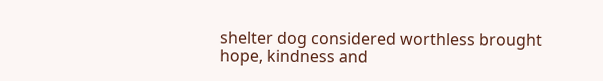shelter dog considered worthless brought hope, kindness and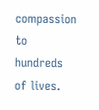compassion to hundreds of lives.